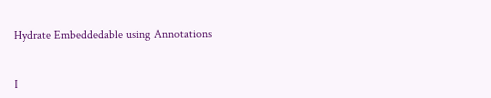Hydrate Embeddedable using Annotations


I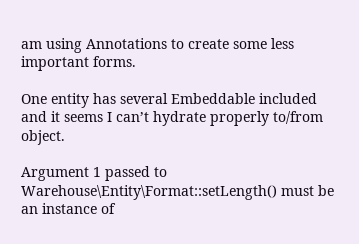am using Annotations to create some less important forms.

One entity has several Embeddable included and it seems I can’t hydrate properly to/from object.

Argument 1 passed to Warehouse\Entity\Format::setLength() must be an instance of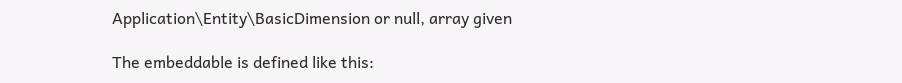Application\Entity\BasicDimension or null, array given

The embeddable is defined like this: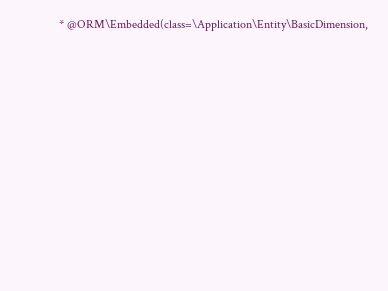* @ORM\Embedded(class=\Application\Entity\BasicDimension,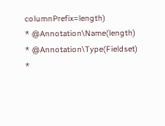columnPrefix=length)
* @Annotation\Name(length)
* @Annotation\Type(Fieldset)
*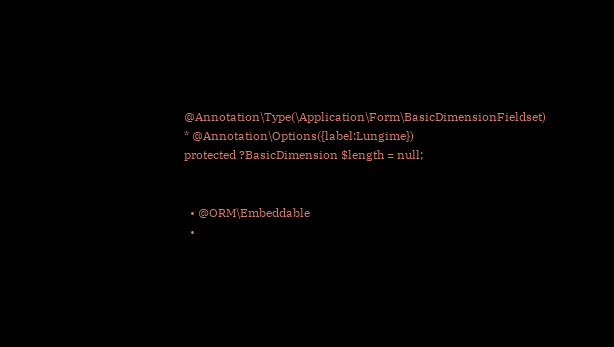@Annotation\Type(\Application\Form\BasicDimensionFieldset)
* @Annotation\Options({label:Lungime})
protected ?BasicDimension $length = null;


  • @ORM\Embeddable
  •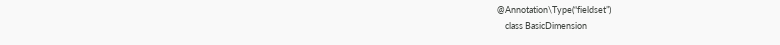@Annotation\Type(“fieldset”)
    class BasicDimension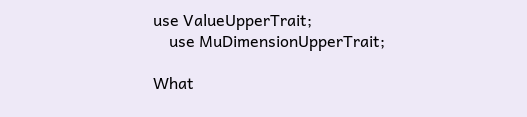use ValueUpperTrait;
    use MuDimensionUpperTrait;

What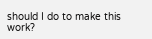should I do to make this work?